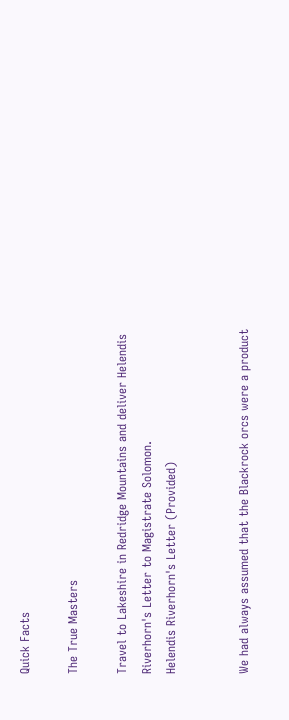Quick Facts

The True Masters

Travel to Lakeshire in Redridge Mountains and deliver Helendis Riverhorn's Letter to Magistrate Solomon.
Helendis Riverhorn's Letter (Provided)


We had always assumed that the Blackrock orcs were a product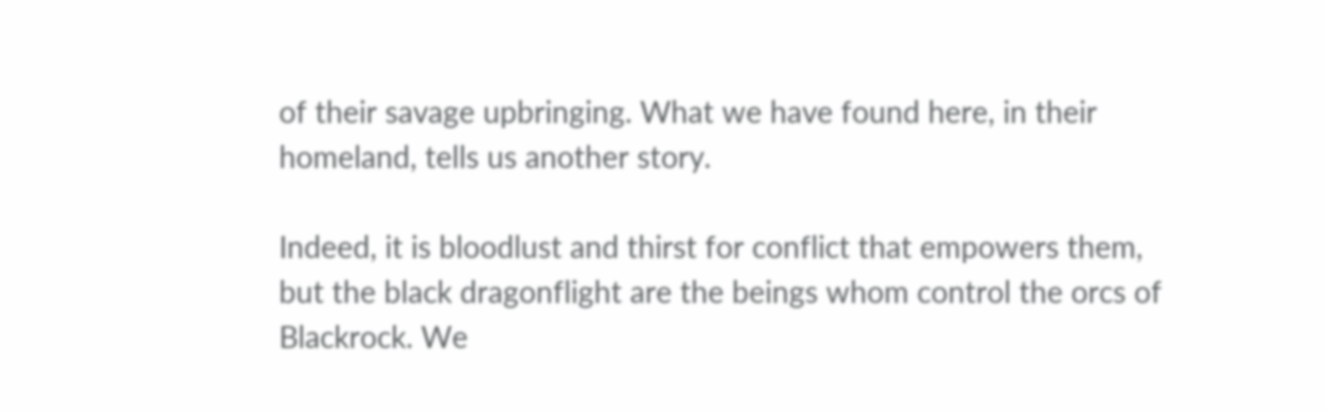of their savage upbringing. What we have found here, in their homeland, tells us another story.

Indeed, it is bloodlust and thirst for conflict that empowers them, but the black dragonflight are the beings whom control the orcs of Blackrock. We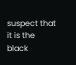suspect that it is the black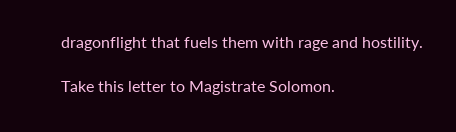dragonflight that fuels them with rage and hostility.

Take this letter to Magistrate Solomon.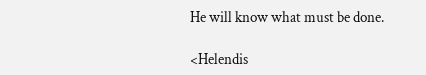He will know what must be done.

<Helendis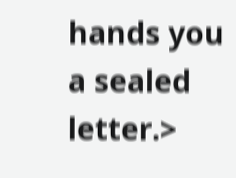hands you a sealed letter.>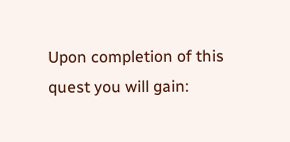Upon completion of this quest you will gain: